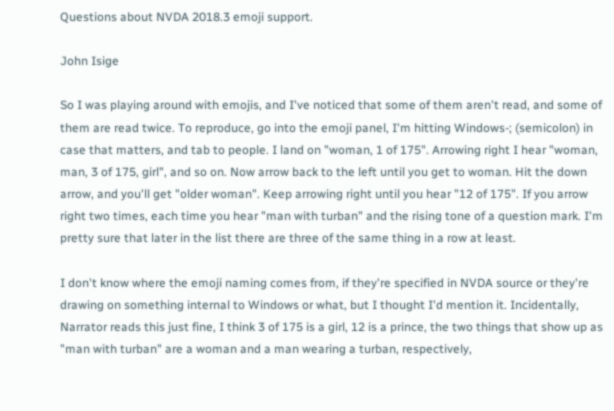Questions about NVDA 2018.3 emoji support.

John Isige

So I was playing around with emojis, and I've noticed that some of them aren't read, and some of them are read twice. To reproduce, go into the emoji panel, I'm hitting Windows-; (semicolon) in case that matters, and tab to people. I land on "woman, 1 of 175". Arrowing right I hear "woman, man, 3 of 175, girl", and so on. Now arrow back to the left until you get to woman. Hit the down arrow, and you'll get "older woman". Keep arrowing right until you hear "12 of 175". If you arrow right two times, each time you hear "man with turban" and the rising tone of a question mark. I'm pretty sure that later in the list there are three of the same thing in a row at least.

I don't know where the emoji naming comes from, if they're specified in NVDA source or they're drawing on something internal to Windows or what, but I thought I'd mention it. Incidentally, Narrator reads this just fine, I think 3 of 175 is a girl, 12 is a prince, the two things that show up as "man with turban" are a woman and a man wearing a turban, respectively,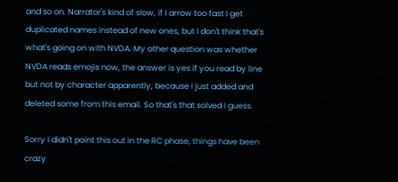and so on. Narrator's kind of slow, if I arrow too fast I get duplicated names instead of new ones, but I don't think that's what's going on with NVDA. My other question was whether NVDA reads emojis now, the answer is yes if you read by line but not by character apparently, because I just added and deleted some from this email. So that's that solved I guess.

Sorry I didn't point this out in the RC phase, things have been crazy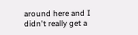around here and I didn't really get a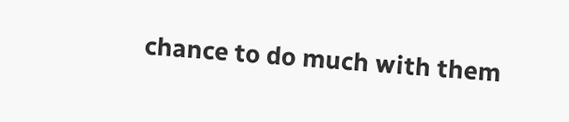chance to do much with them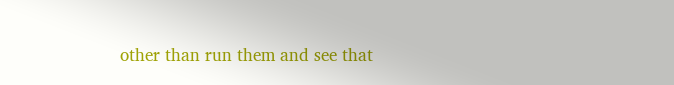other than run them and see that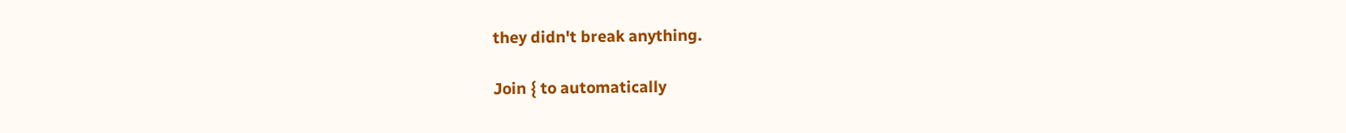they didn't break anything.

Join { to automatically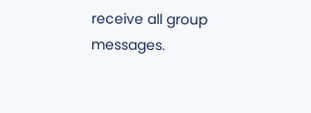receive all group messages.